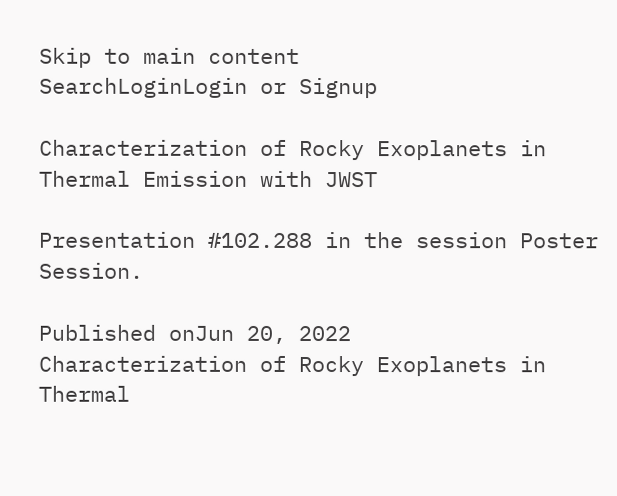Skip to main content
SearchLoginLogin or Signup

Characterization of Rocky Exoplanets in Thermal Emission with JWST

Presentation #102.288 in the session Poster Session.

Published onJun 20, 2022
Characterization of Rocky Exoplanets in Thermal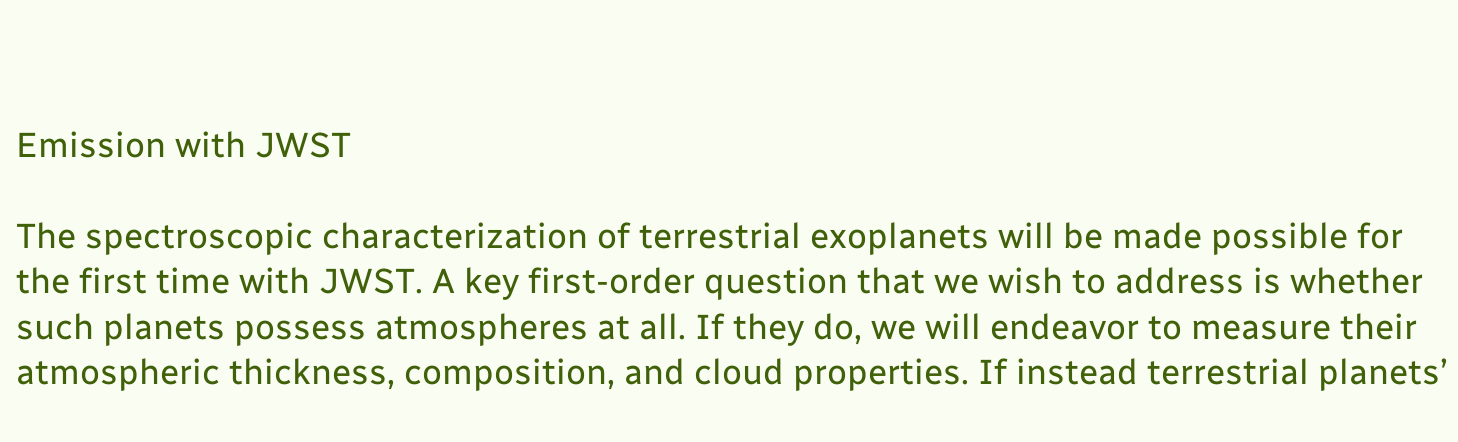Emission with JWST

The spectroscopic characterization of terrestrial exoplanets will be made possible for the first time with JWST. A key first-order question that we wish to address is whether such planets possess atmospheres at all. If they do, we will endeavor to measure their atmospheric thickness, composition, and cloud properties. If instead terrestrial planets’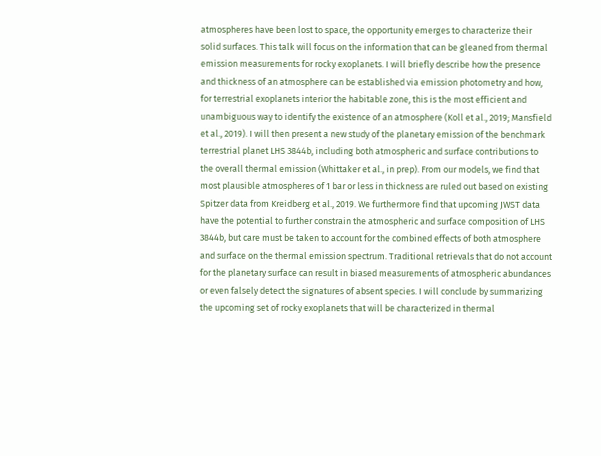atmospheres have been lost to space, the opportunity emerges to characterize their solid surfaces. This talk will focus on the information that can be gleaned from thermal emission measurements for rocky exoplanets. I will briefly describe how the presence and thickness of an atmosphere can be established via emission photometry and how, for terrestrial exoplanets interior the habitable zone, this is the most efficient and unambiguous way to identify the existence of an atmosphere (Koll et al., 2019; Mansfield et al., 2019). I will then present a new study of the planetary emission of the benchmark terrestrial planet LHS 3844b, including both atmospheric and surface contributions to the overall thermal emission (Whittaker et al., in prep). From our models, we find that most plausible atmospheres of 1 bar or less in thickness are ruled out based on existing Spitzer data from Kreidberg et al., 2019. We furthermore find that upcoming JWST data have the potential to further constrain the atmospheric and surface composition of LHS 3844b, but care must be taken to account for the combined effects of both atmosphere and surface on the thermal emission spectrum. Traditional retrievals that do not account for the planetary surface can result in biased measurements of atmospheric abundances or even falsely detect the signatures of absent species. I will conclude by summarizing the upcoming set of rocky exoplanets that will be characterized in thermal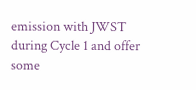emission with JWST during Cycle 1 and offer some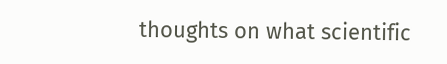thoughts on what scientific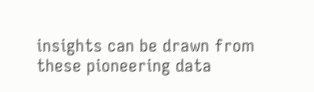insights can be drawn from these pioneering data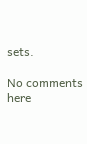sets.

No comments here